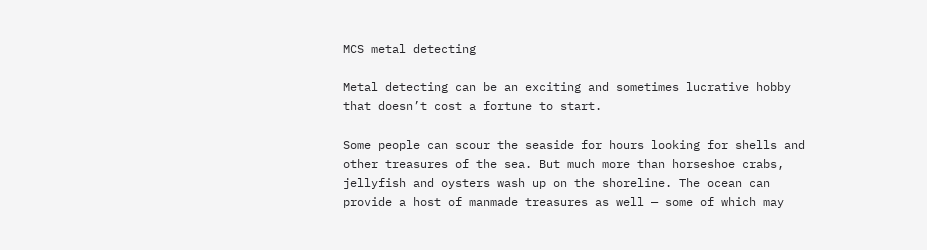MCS metal detecting

Metal detecting can be an exciting and sometimes lucrative hobby that doesn’t cost a fortune to start.

Some people can scour the seaside for hours looking for shells and other treasures of the sea. But much more than horseshoe crabs, jellyfish and oysters wash up on the shoreline. The ocean can provide a host of manmade treasures as well — some of which may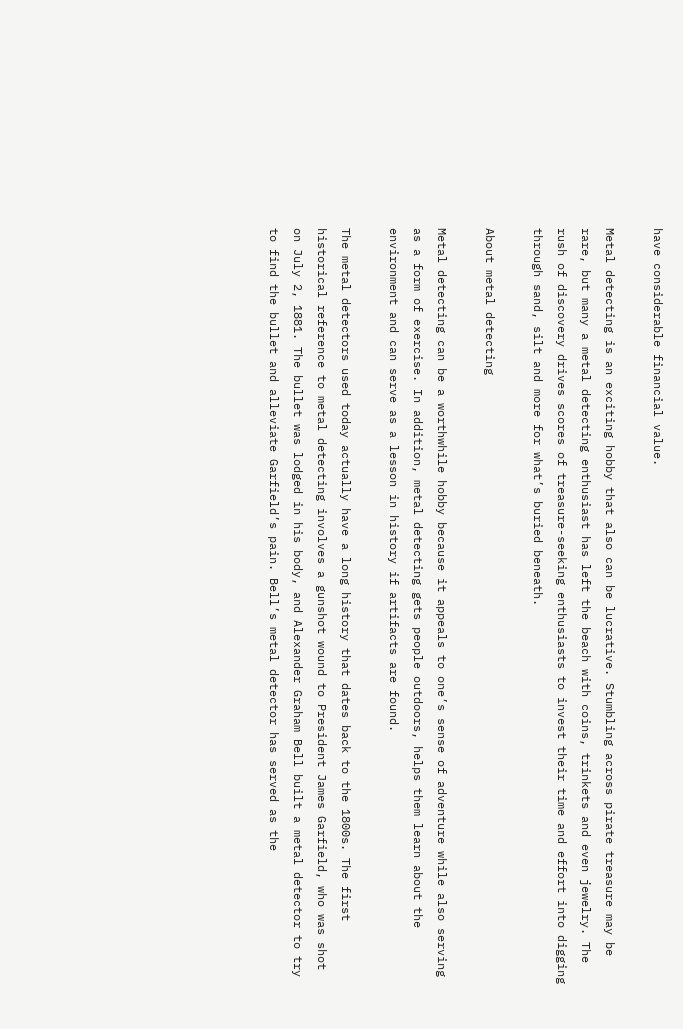have considerable financial value.

Metal detecting is an exciting hobby that also can be lucrative. Stumbling across pirate treasure may be rare, but many a metal detecting enthusiast has left the beach with coins, trinkets and even jewelry. The rush of discovery drives scores of treasure-seeking enthusiasts to invest their time and effort into digging through sand, silt and more for what’s buried beneath.

About metal detecting

Metal detecting can be a worthwhile hobby because it appeals to one’s sense of adventure while also serving as a form of exercise. In addition, metal detecting gets people outdoors, helps them learn about the environment and can serve as a lesson in history if artifacts are found.

The metal detectors used today actually have a long history that dates back to the 1800s. The first historical reference to metal detecting involves a gunshot wound to President James Garfield, who was shot on July 2, 1881. The bullet was lodged in his body, and Alexander Graham Bell built a metal detector to try to find the bullet and alleviate Garfield’s pain. Bell’s metal detector has served as the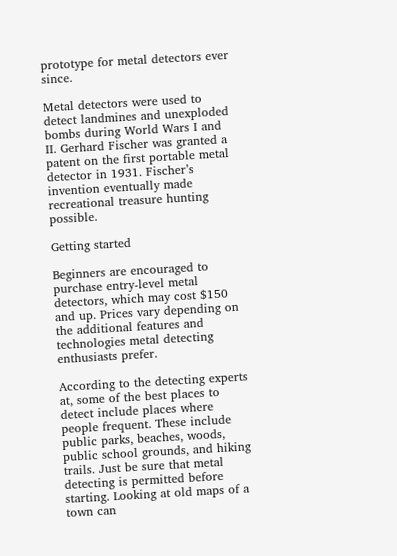prototype for metal detectors ever since.

Metal detectors were used to detect landmines and unexploded bombs during World Wars I and II. Gerhard Fischer was granted a patent on the first portable metal detector in 1931. Fischer’s invention eventually made recreational treasure hunting possible.

Getting started

Beginners are encouraged to purchase entry-level metal detectors, which may cost $150 and up. Prices vary depending on the additional features and technologies metal detecting enthusiasts prefer.

According to the detecting experts at, some of the best places to detect include places where people frequent. These include public parks, beaches, woods, public school grounds, and hiking trails. Just be sure that metal detecting is permitted before starting. Looking at old maps of a town can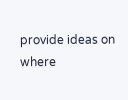provide ideas on where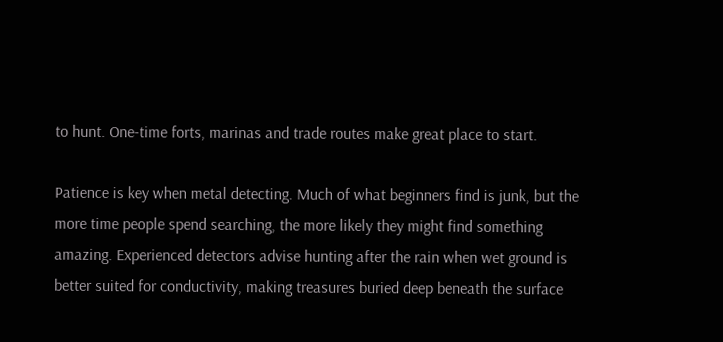to hunt. One-time forts, marinas and trade routes make great place to start.

Patience is key when metal detecting. Much of what beginners find is junk, but the more time people spend searching, the more likely they might find something amazing. Experienced detectors advise hunting after the rain when wet ground is better suited for conductivity, making treasures buried deep beneath the surface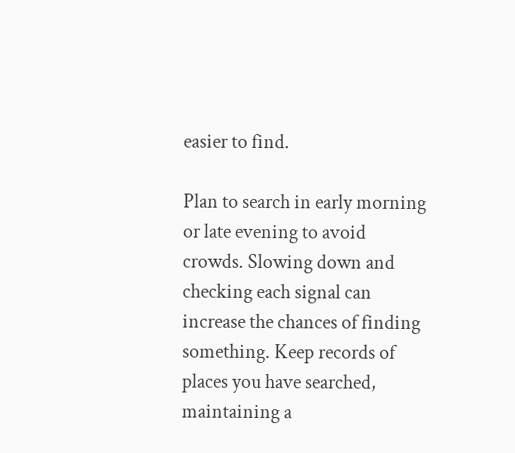easier to find.

Plan to search in early morning or late evening to avoid crowds. Slowing down and checking each signal can increase the chances of finding something. Keep records of places you have searched, maintaining a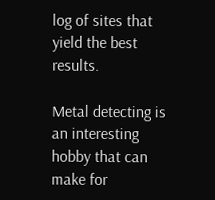log of sites that yield the best results.

Metal detecting is an interesting hobby that can make for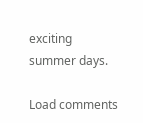exciting summer days.

Load comments